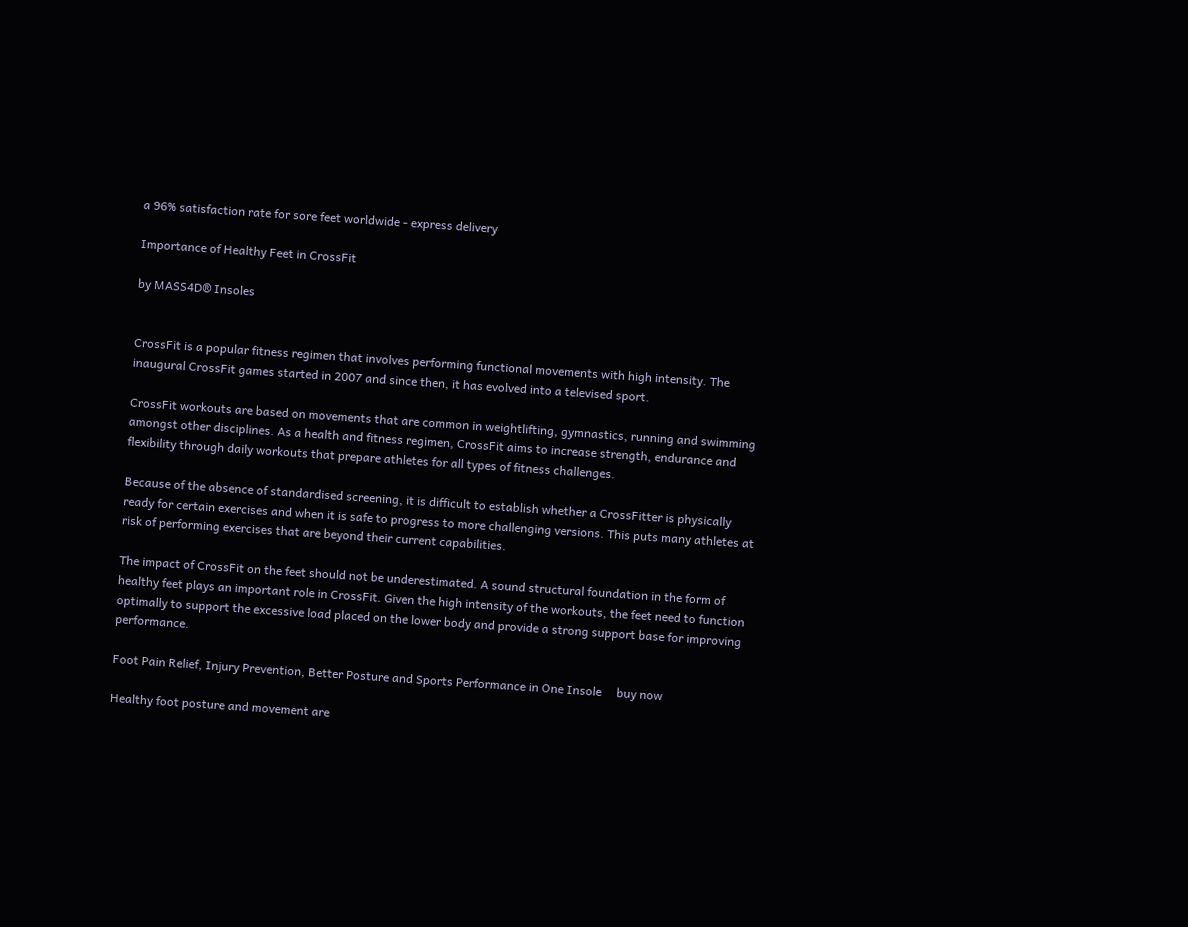a 96% satisfaction rate for sore feet worldwide - express delivery

Importance of Healthy Feet in CrossFit

by MASS4D® Insoles


CrossFit is a popular fitness regimen that involves performing functional movements with high intensity. The inaugural CrossFit games started in 2007 and since then, it has evolved into a televised sport.

CrossFit workouts are based on movements that are common in weightlifting, gymnastics, running and swimming amongst other disciplines. As a health and fitness regimen, CrossFit aims to increase strength, endurance and flexibility through daily workouts that prepare athletes for all types of fitness challenges.

Because of the absence of standardised screening, it is difficult to establish whether a CrossFitter is physically ready for certain exercises and when it is safe to progress to more challenging versions. This puts many athletes at risk of performing exercises that are beyond their current capabilities.

The impact of CrossFit on the feet should not be underestimated. A sound structural foundation in the form of healthy feet plays an important role in CrossFit. Given the high intensity of the workouts, the feet need to function optimally to support the excessive load placed on the lower body and provide a strong support base for improving performance.

Foot Pain Relief, Injury Prevention, Better Posture and Sports Performance in One Insole     buy now

Healthy foot posture and movement are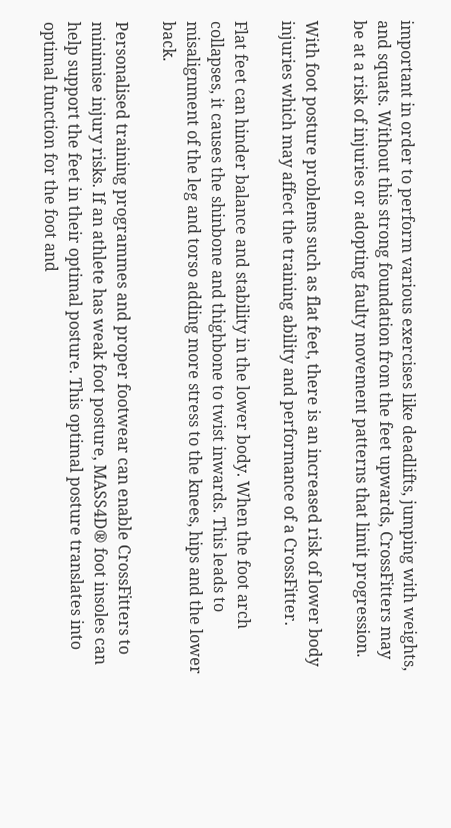important in order to perform various exercises like deadlifts, jumping with weights, and squats. Without this strong foundation from the feet upwards, CrossFitters may be at a risk of injuries or adopting faulty movement patterns that limit progression.

With foot posture problems such as flat feet, there is an increased risk of lower body injuries which may affect the training ability and performance of a CrossFitter.

Flat feet can hinder balance and stability in the lower body. When the foot arch collapses, it causes the shinbone and thighbone to twist inwards. This leads to misalignment of the leg and torso adding more stress to the knees, hips and the lower back.

Personalised training programmes and proper footwear can enable CrossFitters to minimise injury risks. If an athlete has weak foot posture, MASS4D® foot insoles can help support the feet in their optimal posture. This optimal posture translates into optimal function for the foot and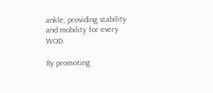ankle, providing stability and mobility for every WOD.

By promoting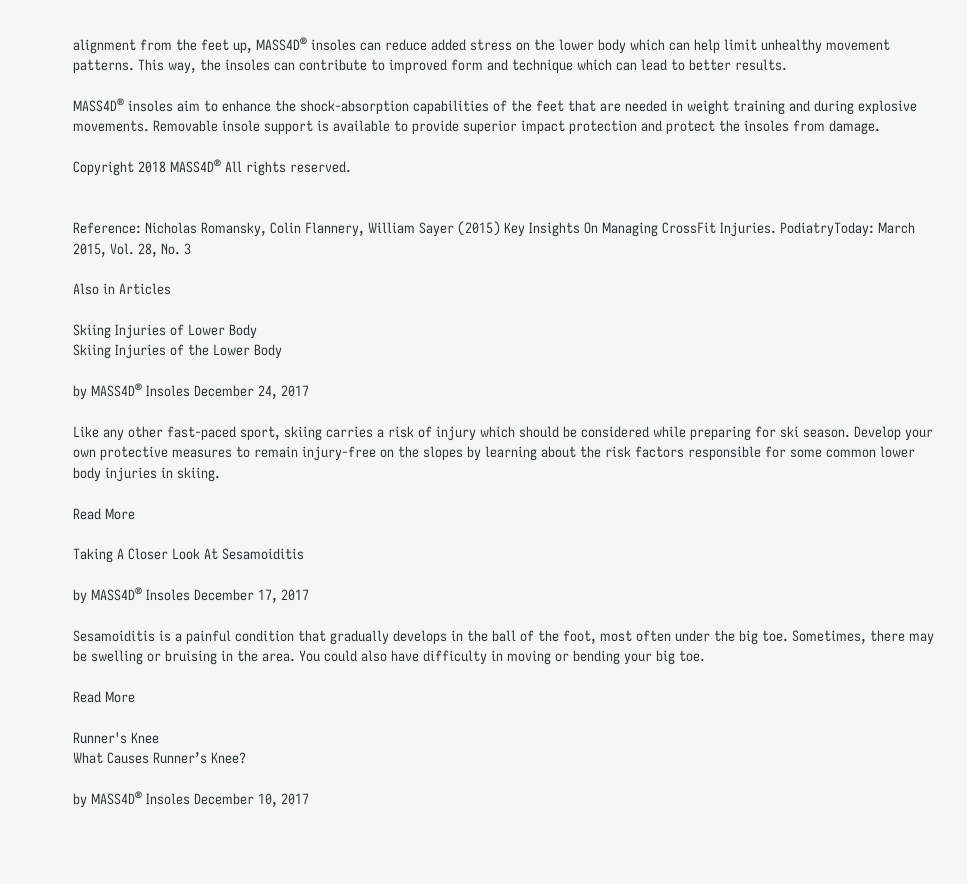alignment from the feet up, MASS4D® insoles can reduce added stress on the lower body which can help limit unhealthy movement patterns. This way, the insoles can contribute to improved form and technique which can lead to better results.

MASS4D® insoles aim to enhance the shock-absorption capabilities of the feet that are needed in weight training and during explosive movements. Removable insole support is available to provide superior impact protection and protect the insoles from damage.

Copyright 2018 MASS4D® All rights reserved.


Reference: Nicholas Romansky, Colin Flannery, William Sayer (2015) Key Insights On Managing CrossFit Injuries. PodiatryToday: March 2015, Vol. 28, No. 3

Also in Articles

Skiing Injuries of Lower Body
Skiing Injuries of the Lower Body

by MASS4D® Insoles December 24, 2017

Like any other fast-paced sport, skiing carries a risk of injury which should be considered while preparing for ski season. Develop your own protective measures to remain injury-free on the slopes by learning about the risk factors responsible for some common lower body injuries in skiing.

Read More

Taking A Closer Look At Sesamoiditis

by MASS4D® Insoles December 17, 2017

Sesamoiditis is a painful condition that gradually develops in the ball of the foot, most often under the big toe. Sometimes, there may be swelling or bruising in the area. You could also have difficulty in moving or bending your big toe.

Read More

Runner's Knee
What Causes Runner’s Knee?

by MASS4D® Insoles December 10, 2017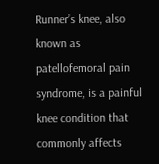Runner’s knee, also known as patellofemoral pain syndrome, is a painful knee condition that commonly affects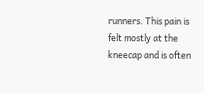runners. This pain is felt mostly at the kneecap and is often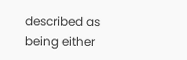described as being either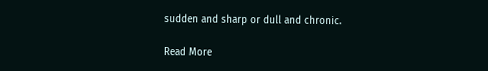sudden and sharp or dull and chronic.

Read More